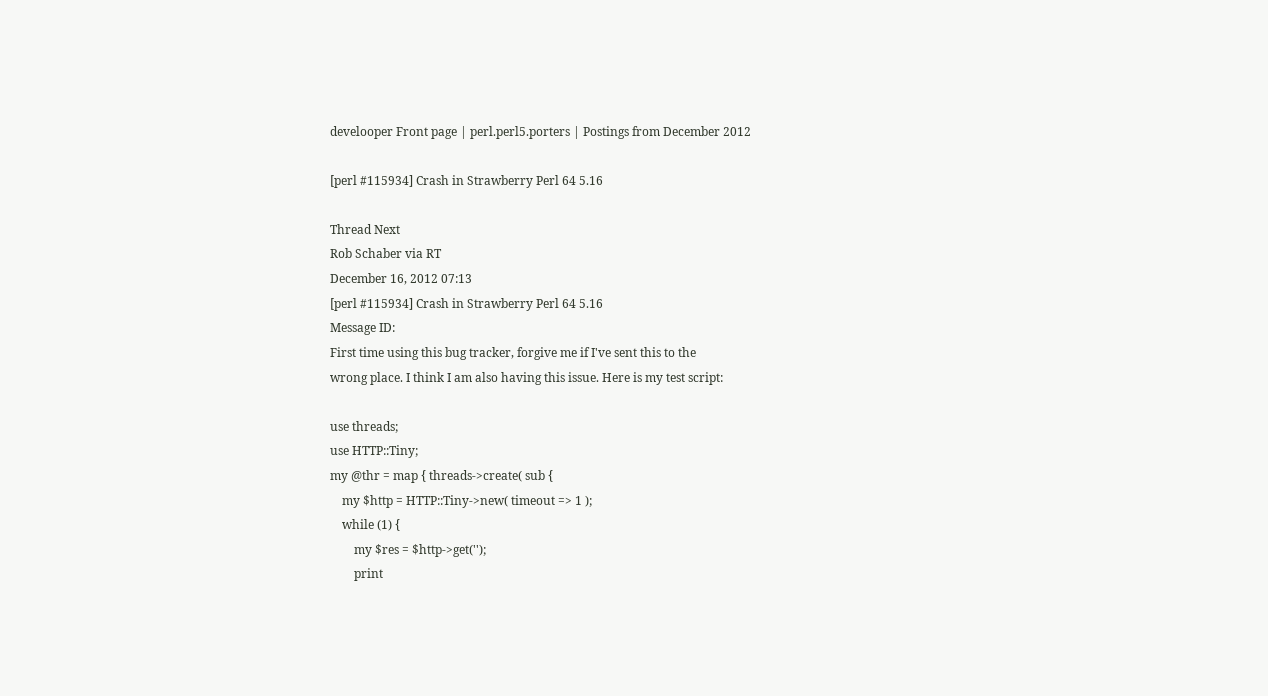develooper Front page | perl.perl5.porters | Postings from December 2012

[perl #115934] Crash in Strawberry Perl 64 5.16

Thread Next
Rob Schaber via RT
December 16, 2012 07:13
[perl #115934] Crash in Strawberry Perl 64 5.16
Message ID:
First time using this bug tracker, forgive me if I've sent this to the
wrong place. I think I am also having this issue. Here is my test script:

use threads;
use HTTP::Tiny;
my @thr = map { threads->create( sub {
    my $http = HTTP::Tiny->new( timeout => 1 );
    while (1) {
        my $res = $http->get('');
        print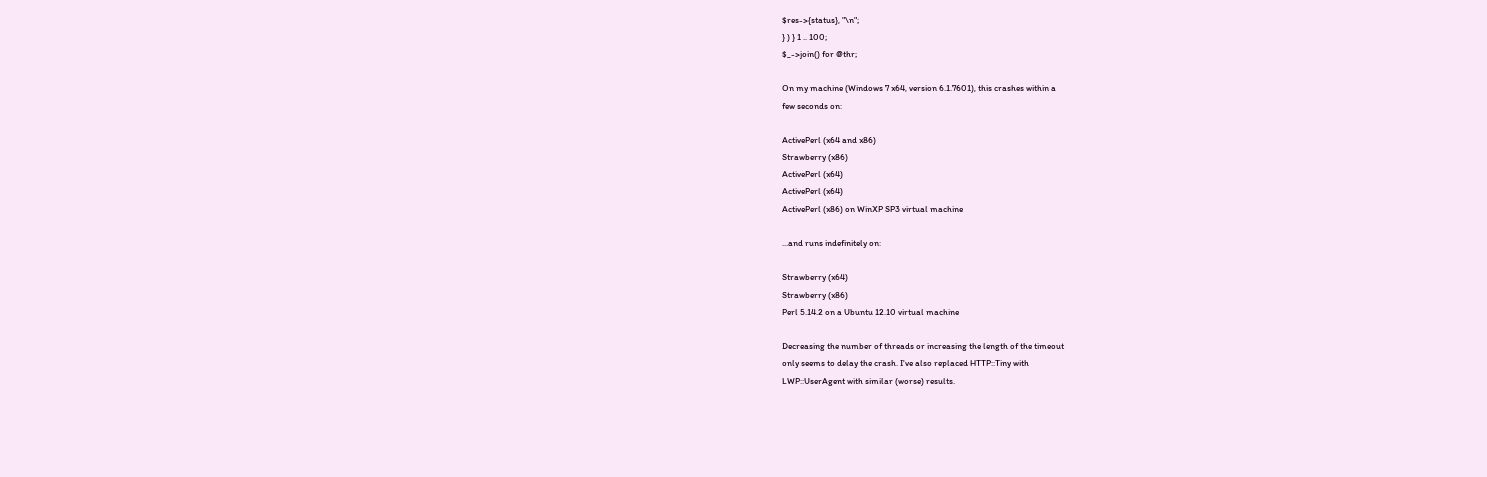$res->{status}, "\n";
} ) } 1 .. 100;
$_->join() for @thr;

On my machine (Windows 7 x64, version 6.1.7601), this crashes within a
few seconds on:

ActivePerl (x64 and x86)
Strawberry (x86)
ActivePerl (x64)
ActivePerl (x64)
ActivePerl (x86) on WinXP SP3 virtual machine

...and runs indefinitely on:

Strawberry (x64)
Strawberry (x86)
Perl 5.14.2 on a Ubuntu 12.10 virtual machine

Decreasing the number of threads or increasing the length of the timeout
only seems to delay the crash. I've also replaced HTTP::Tiny with
LWP::UserAgent with similar (worse) results.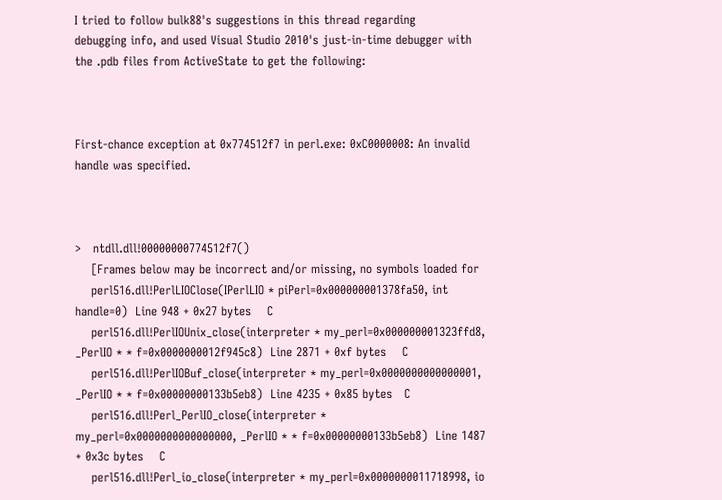I tried to follow bulk88's suggestions in this thread regarding
debugging info, and used Visual Studio 2010's just-in-time debugger with
the .pdb files from ActiveState to get the following:



First-chance exception at 0x774512f7 in perl.exe: 0xC0000008: An invalid
handle was specified.



>   ntdll.dll!00000000774512f7()
    [Frames below may be incorrect and/or missing, no symbols loaded for
    perl516.dll!PerlLIOClose(IPerlLIO * piPerl=0x000000001378fa50, int
handle=0)  Line 948 + 0x27 bytes    C
    perl516.dll!PerlIOUnix_close(interpreter * my_perl=0x000000001323ffd8,
_PerlIO * * f=0x0000000012f945c8)  Line 2871 + 0xf bytes    C
    perl516.dll!PerlIOBuf_close(interpreter * my_perl=0x0000000000000001,
_PerlIO * * f=0x00000000133b5eb8)  Line 4235 + 0x85 bytes   C
    perl516.dll!Perl_PerlIO_close(interpreter *
my_perl=0x0000000000000000, _PerlIO * * f=0x00000000133b5eb8)  Line 1487
+ 0x3c bytes    C
    perl516.dll!Perl_io_close(interpreter * my_perl=0x0000000011718998, io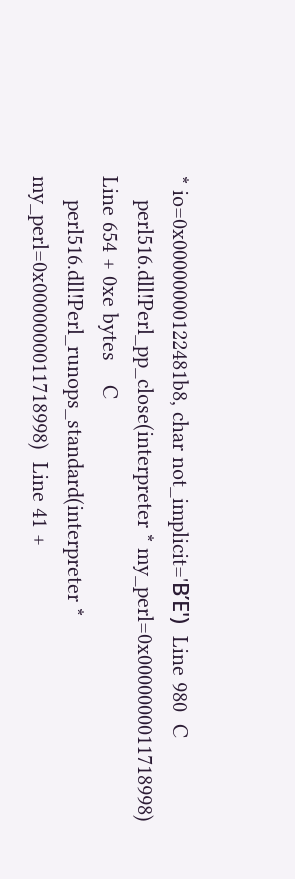* io=0x00000000122481b8, char not_implicit='ΒΈ')  Line 980  C
    perl516.dll!Perl_pp_close(interpreter * my_perl=0x0000000011718998)
Line 654 + 0xe bytes    C
    perl516.dll!Perl_runops_standard(interpreter *
my_perl=0x0000000011718998)  Line 41 +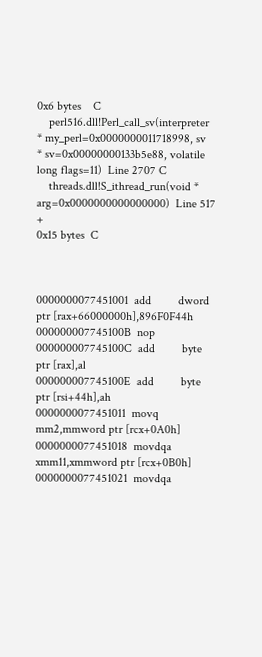0x6 bytes    C
    perl516.dll!Perl_call_sv(interpreter * my_perl=0x0000000011718998, sv
* sv=0x00000000133b5e88, volatile long flags=11)  Line 2707 C
    threads.dll!S_ithread_run(void * arg=0x0000000000000000)  Line 517 +
0x15 bytes  C



0000000077451001  add         dword ptr [rax+66000000h],896F0F44h
000000007745100B  nop
000000007745100C  add         byte ptr [rax],al
000000007745100E  add         byte ptr [rsi+44h],ah
0000000077451011  movq        mm2,mmword ptr [rcx+0A0h]
0000000077451018  movdqa      xmm11,xmmword ptr [rcx+0B0h]
0000000077451021  movdqa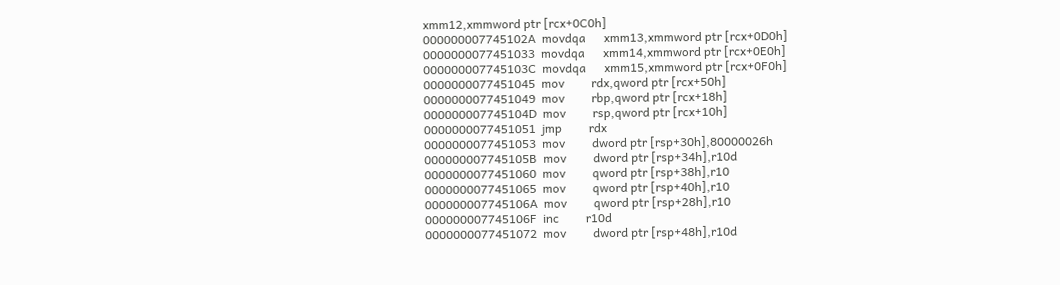xmm12,xmmword ptr [rcx+0C0h]
000000007745102A  movdqa      xmm13,xmmword ptr [rcx+0D0h]
0000000077451033  movdqa      xmm14,xmmword ptr [rcx+0E0h]
000000007745103C  movdqa      xmm15,xmmword ptr [rcx+0F0h]
0000000077451045  mov         rdx,qword ptr [rcx+50h]
0000000077451049  mov         rbp,qword ptr [rcx+18h]
000000007745104D  mov         rsp,qword ptr [rcx+10h]
0000000077451051  jmp         rdx
0000000077451053  mov         dword ptr [rsp+30h],80000026h
000000007745105B  mov         dword ptr [rsp+34h],r10d
0000000077451060  mov         qword ptr [rsp+38h],r10
0000000077451065  mov         qword ptr [rsp+40h],r10
000000007745106A  mov         qword ptr [rsp+28h],r10
000000007745106F  inc         r10d
0000000077451072  mov         dword ptr [rsp+48h],r10d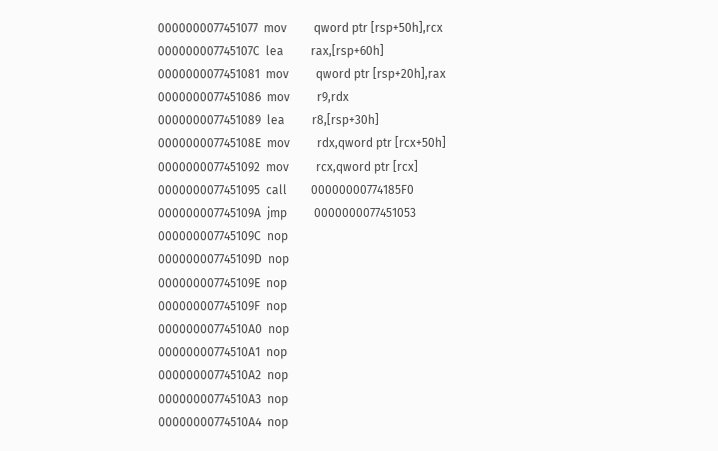0000000077451077  mov         qword ptr [rsp+50h],rcx
000000007745107C  lea         rax,[rsp+60h]
0000000077451081  mov         qword ptr [rsp+20h],rax
0000000077451086  mov         r9,rdx
0000000077451089  lea         r8,[rsp+30h]
000000007745108E  mov         rdx,qword ptr [rcx+50h]
0000000077451092  mov         rcx,qword ptr [rcx]
0000000077451095  call        00000000774185F0
000000007745109A  jmp         0000000077451053
000000007745109C  nop
000000007745109D  nop
000000007745109E  nop
000000007745109F  nop
00000000774510A0  nop
00000000774510A1  nop
00000000774510A2  nop
00000000774510A3  nop
00000000774510A4  nop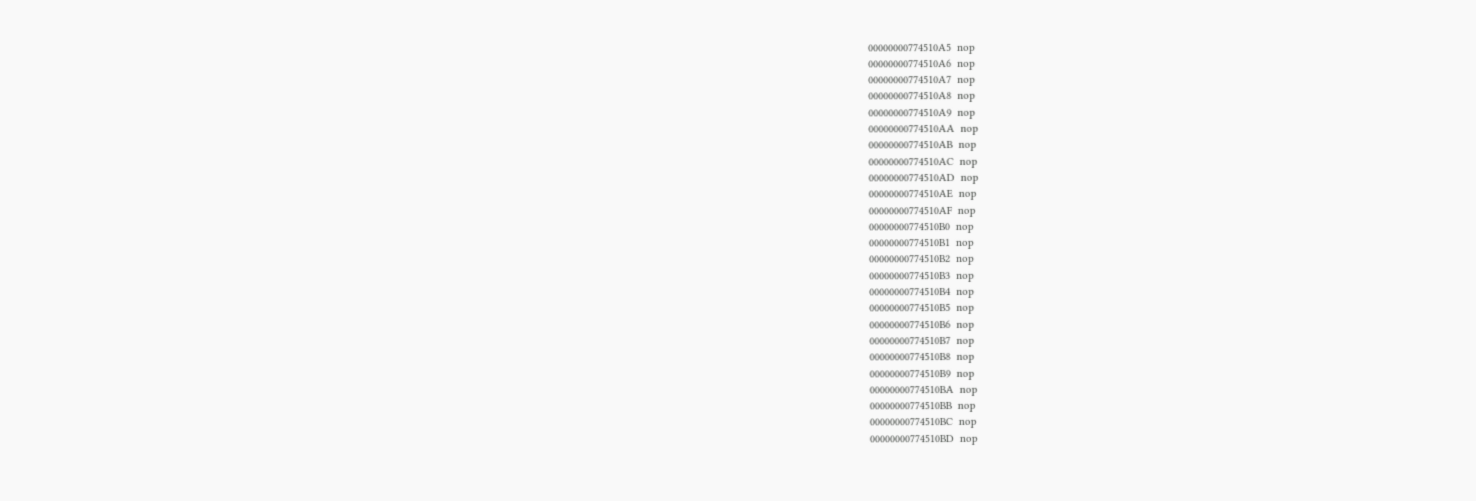00000000774510A5  nop
00000000774510A6  nop
00000000774510A7  nop
00000000774510A8  nop
00000000774510A9  nop
00000000774510AA  nop
00000000774510AB  nop
00000000774510AC  nop
00000000774510AD  nop
00000000774510AE  nop
00000000774510AF  nop
00000000774510B0  nop
00000000774510B1  nop
00000000774510B2  nop
00000000774510B3  nop
00000000774510B4  nop
00000000774510B5  nop
00000000774510B6  nop
00000000774510B7  nop
00000000774510B8  nop
00000000774510B9  nop
00000000774510BA  nop
00000000774510BB  nop
00000000774510BC  nop
00000000774510BD  nop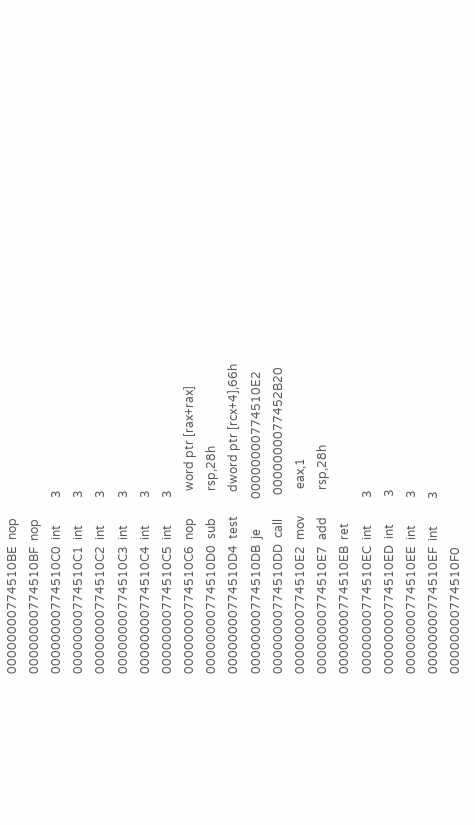00000000774510BE  nop
00000000774510BF  nop
00000000774510C0  int         3
00000000774510C1  int         3
00000000774510C2  int         3
00000000774510C3  int         3
00000000774510C4  int         3
00000000774510C5  int         3
00000000774510C6  nop         word ptr [rax+rax]
00000000774510D0  sub         rsp,28h
00000000774510D4  test        dword ptr [rcx+4],66h
00000000774510DB  je          00000000774510E2
00000000774510DD  call        0000000077452B20
00000000774510E2  mov         eax,1
00000000774510E7  add         rsp,28h
00000000774510EB  ret
00000000774510EC  int         3
00000000774510ED  int         3
00000000774510EE  int         3
00000000774510EF  int         3
00000000774510F0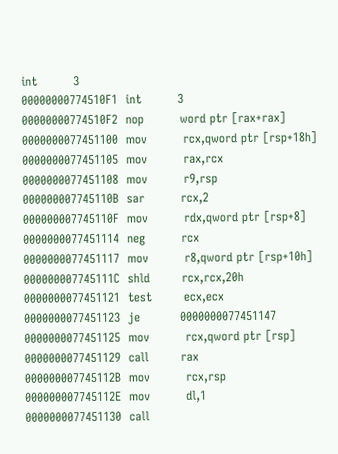int         3
00000000774510F1  int         3
00000000774510F2  nop         word ptr [rax+rax]
0000000077451100  mov         rcx,qword ptr [rsp+18h]
0000000077451105  mov         rax,rcx
0000000077451108  mov         r9,rsp
000000007745110B  sar         rcx,2
000000007745110F  mov         rdx,qword ptr [rsp+8]
0000000077451114  neg         rcx
0000000077451117  mov         r8,qword ptr [rsp+10h]
000000007745111C  shld        rcx,rcx,20h
0000000077451121  test        ecx,ecx
0000000077451123  je          0000000077451147
0000000077451125  mov         rcx,qword ptr [rsp]
0000000077451129  call        rax
000000007745112B  mov         rcx,rsp
000000007745112E  mov         dl,1
0000000077451130  call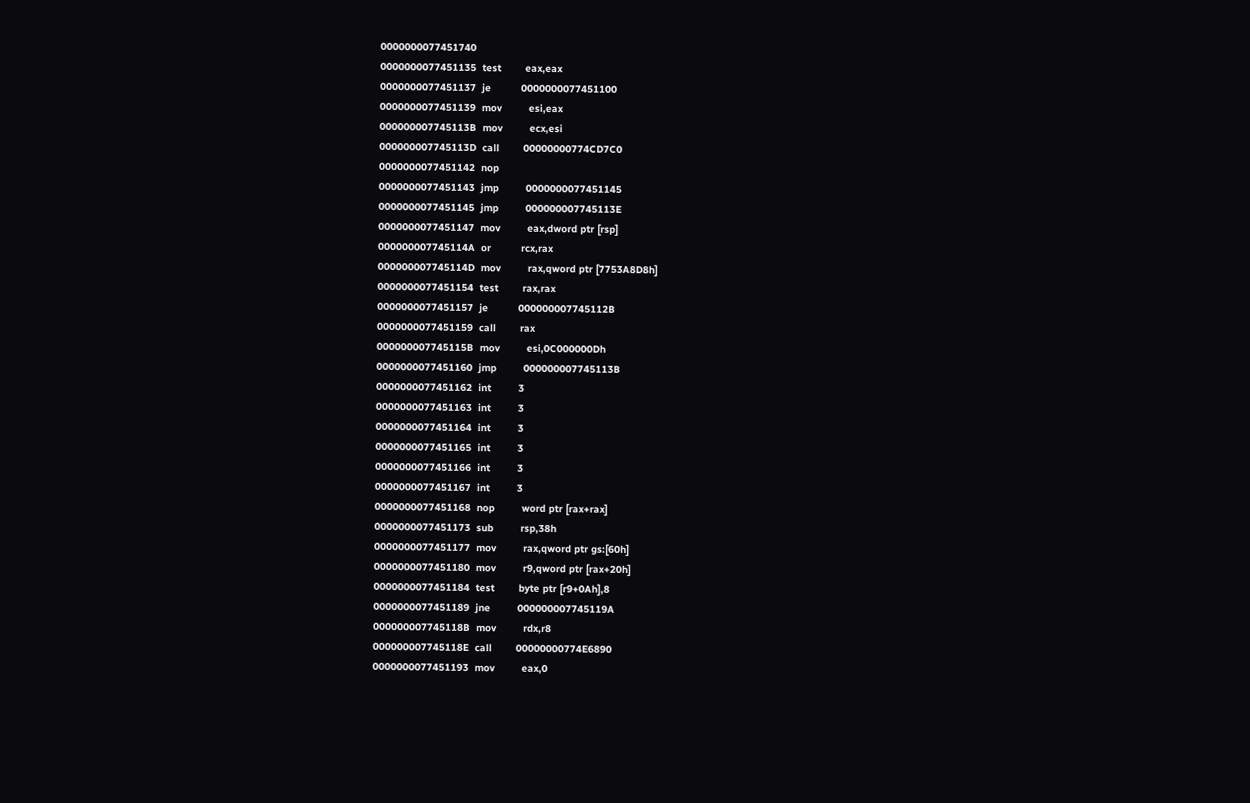0000000077451740
0000000077451135  test        eax,eax
0000000077451137  je          0000000077451100
0000000077451139  mov         esi,eax
000000007745113B  mov         ecx,esi
000000007745113D  call        00000000774CD7C0
0000000077451142  nop
0000000077451143  jmp         0000000077451145
0000000077451145  jmp         000000007745113E
0000000077451147  mov         eax,dword ptr [rsp]
000000007745114A  or          rcx,rax
000000007745114D  mov         rax,qword ptr [7753A8D8h]
0000000077451154  test        rax,rax
0000000077451157  je          000000007745112B
0000000077451159  call        rax
000000007745115B  mov         esi,0C000000Dh
0000000077451160  jmp         000000007745113B
0000000077451162  int         3
0000000077451163  int         3
0000000077451164  int         3
0000000077451165  int         3
0000000077451166  int         3
0000000077451167  int         3
0000000077451168  nop         word ptr [rax+rax]
0000000077451173  sub         rsp,38h
0000000077451177  mov         rax,qword ptr gs:[60h]
0000000077451180  mov         r9,qword ptr [rax+20h]
0000000077451184  test        byte ptr [r9+0Ah],8
0000000077451189  jne         000000007745119A
000000007745118B  mov         rdx,r8
000000007745118E  call        00000000774E6890
0000000077451193  mov         eax,0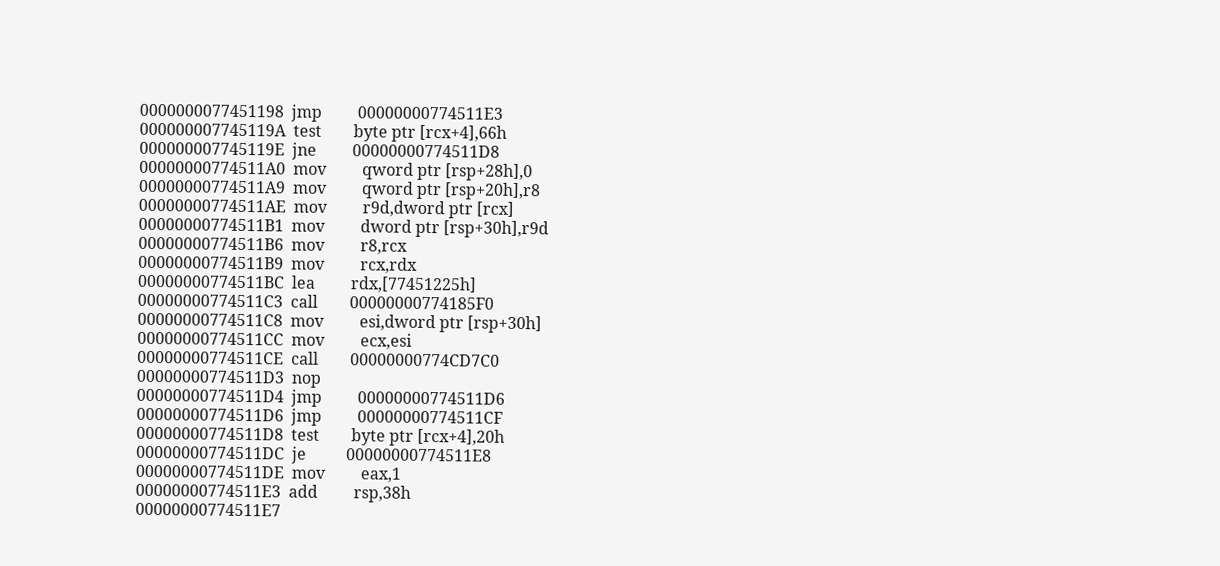0000000077451198  jmp         00000000774511E3
000000007745119A  test        byte ptr [rcx+4],66h
000000007745119E  jne         00000000774511D8
00000000774511A0  mov         qword ptr [rsp+28h],0
00000000774511A9  mov         qword ptr [rsp+20h],r8
00000000774511AE  mov         r9d,dword ptr [rcx]
00000000774511B1  mov         dword ptr [rsp+30h],r9d
00000000774511B6  mov         r8,rcx
00000000774511B9  mov         rcx,rdx
00000000774511BC  lea         rdx,[77451225h]
00000000774511C3  call        00000000774185F0
00000000774511C8  mov         esi,dword ptr [rsp+30h]
00000000774511CC  mov         ecx,esi
00000000774511CE  call        00000000774CD7C0
00000000774511D3  nop
00000000774511D4  jmp         00000000774511D6
00000000774511D6  jmp         00000000774511CF
00000000774511D8  test        byte ptr [rcx+4],20h
00000000774511DC  je          00000000774511E8
00000000774511DE  mov         eax,1
00000000774511E3  add         rsp,38h
00000000774511E7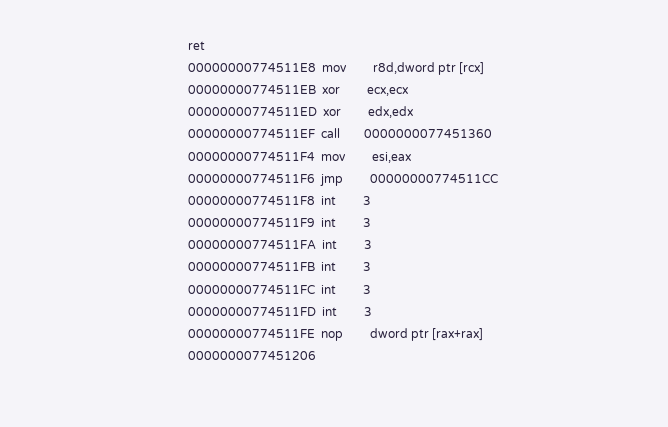ret
00000000774511E8  mov         r8d,dword ptr [rcx]
00000000774511EB  xor         ecx,ecx
00000000774511ED  xor         edx,edx
00000000774511EF  call        0000000077451360
00000000774511F4  mov         esi,eax
00000000774511F6  jmp         00000000774511CC
00000000774511F8  int         3
00000000774511F9  int         3
00000000774511FA  int         3
00000000774511FB  int         3
00000000774511FC  int         3
00000000774511FD  int         3
00000000774511FE  nop         dword ptr [rax+rax]
0000000077451206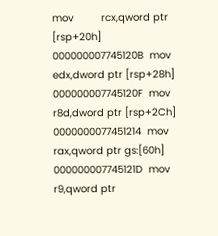mov         rcx,qword ptr [rsp+20h]
000000007745120B  mov         edx,dword ptr [rsp+28h]
000000007745120F  mov         r8d,dword ptr [rsp+2Ch]
0000000077451214  mov         rax,qword ptr gs:[60h]
000000007745121D  mov         r9,qword ptr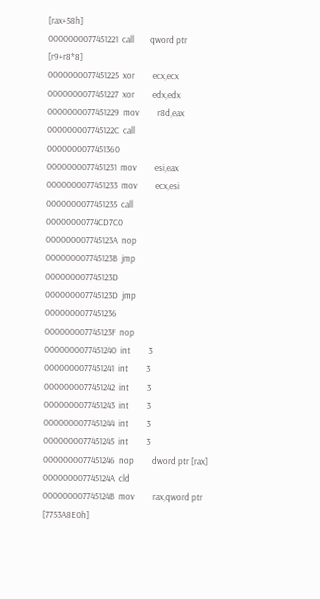[rax+58h]
0000000077451221  call        qword ptr [r9+r8*8]
0000000077451225  xor         ecx,ecx
0000000077451227  xor         edx,edx
0000000077451229  mov         r8d,eax
000000007745122C  call        0000000077451360
0000000077451231  mov         esi,eax
0000000077451233  mov         ecx,esi
0000000077451235  call        00000000774CD7C0
000000007745123A  nop
000000007745123B  jmp         000000007745123D
000000007745123D  jmp         0000000077451236
000000007745123F  nop
0000000077451240  int         3
0000000077451241  int         3
0000000077451242  int         3
0000000077451243  int         3
0000000077451244  int         3
0000000077451245  int         3
0000000077451246  nop         dword ptr [rax]
000000007745124A  cld
000000007745124B  mov         rax,qword ptr [7753A8E0h]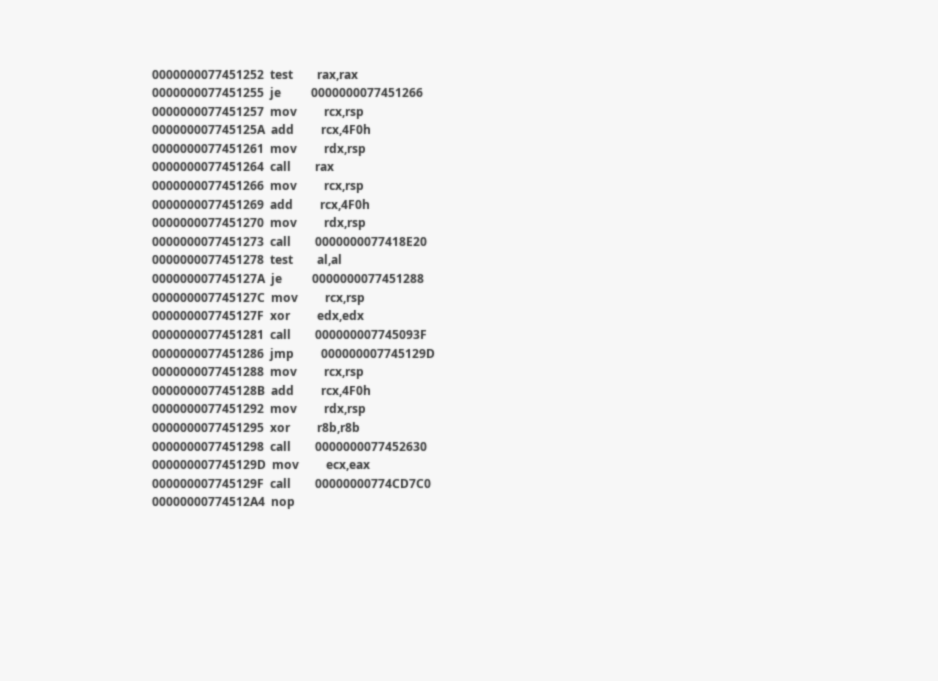0000000077451252  test        rax,rax
0000000077451255  je          0000000077451266
0000000077451257  mov         rcx,rsp
000000007745125A  add         rcx,4F0h
0000000077451261  mov         rdx,rsp
0000000077451264  call        rax
0000000077451266  mov         rcx,rsp
0000000077451269  add         rcx,4F0h
0000000077451270  mov         rdx,rsp
0000000077451273  call        0000000077418E20
0000000077451278  test        al,al
000000007745127A  je          0000000077451288
000000007745127C  mov         rcx,rsp
000000007745127F  xor         edx,edx
0000000077451281  call        000000007745093F
0000000077451286  jmp         000000007745129D
0000000077451288  mov         rcx,rsp
000000007745128B  add         rcx,4F0h
0000000077451292  mov         rdx,rsp
0000000077451295  xor         r8b,r8b
0000000077451298  call        0000000077452630
000000007745129D  mov         ecx,eax
000000007745129F  call        00000000774CD7C0
00000000774512A4  nop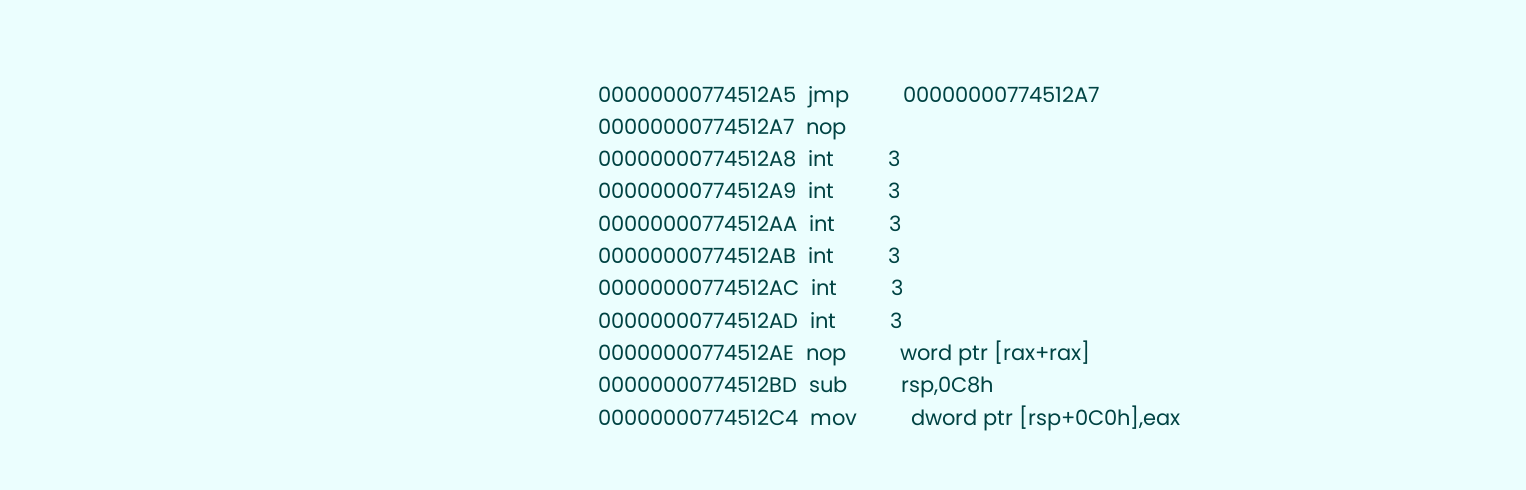00000000774512A5  jmp         00000000774512A7
00000000774512A7  nop
00000000774512A8  int         3
00000000774512A9  int         3
00000000774512AA  int         3
00000000774512AB  int         3
00000000774512AC  int         3
00000000774512AD  int         3
00000000774512AE  nop         word ptr [rax+rax]
00000000774512BD  sub         rsp,0C8h
00000000774512C4  mov         dword ptr [rsp+0C0h],eax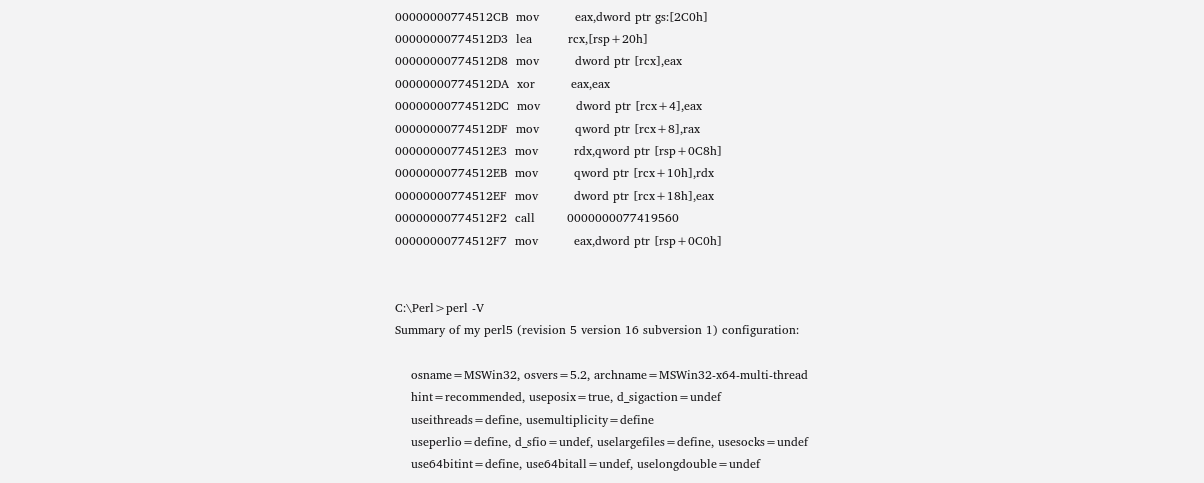00000000774512CB  mov         eax,dword ptr gs:[2C0h]
00000000774512D3  lea         rcx,[rsp+20h]
00000000774512D8  mov         dword ptr [rcx],eax
00000000774512DA  xor         eax,eax
00000000774512DC  mov         dword ptr [rcx+4],eax
00000000774512DF  mov         qword ptr [rcx+8],rax
00000000774512E3  mov         rdx,qword ptr [rsp+0C8h]
00000000774512EB  mov         qword ptr [rcx+10h],rdx
00000000774512EF  mov         dword ptr [rcx+18h],eax
00000000774512F2  call        0000000077419560
00000000774512F7  mov         eax,dword ptr [rsp+0C0h]


C:\Perl>perl -V
Summary of my perl5 (revision 5 version 16 subversion 1) configuration:

    osname=MSWin32, osvers=5.2, archname=MSWin32-x64-multi-thread
    hint=recommended, useposix=true, d_sigaction=undef
    useithreads=define, usemultiplicity=define
    useperlio=define, d_sfio=undef, uselargefiles=define, usesocks=undef
    use64bitint=define, use64bitall=undef, uselongdouble=undef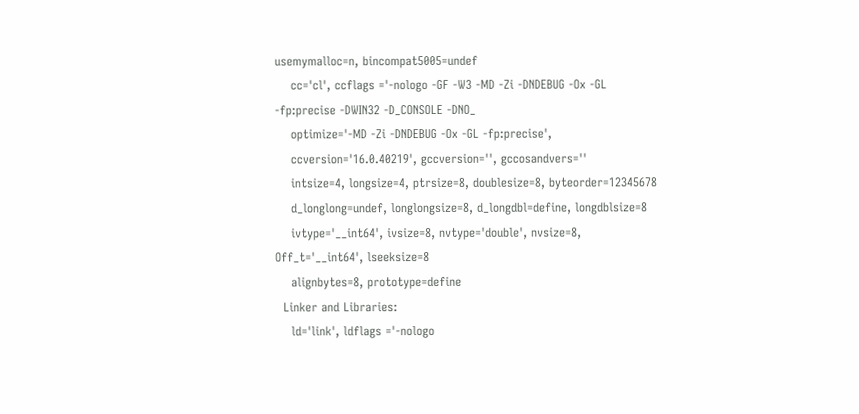usemymalloc=n, bincompat5005=undef
    cc='cl', ccflags ='-nologo -GF -W3 -MD -Zi -DNDEBUG -Ox -GL
-fp:precise -DWIN32 -D_CONSOLE -DNO_
    optimize='-MD -Zi -DNDEBUG -Ox -GL -fp:precise',
    ccversion='16.0.40219', gccversion='', gccosandvers=''
    intsize=4, longsize=4, ptrsize=8, doublesize=8, byteorder=12345678
    d_longlong=undef, longlongsize=8, d_longdbl=define, longdblsize=8
    ivtype='__int64', ivsize=8, nvtype='double', nvsize=8,
Off_t='__int64', lseeksize=8
    alignbytes=8, prototype=define
  Linker and Libraries:
    ld='link', ldflags ='-nologo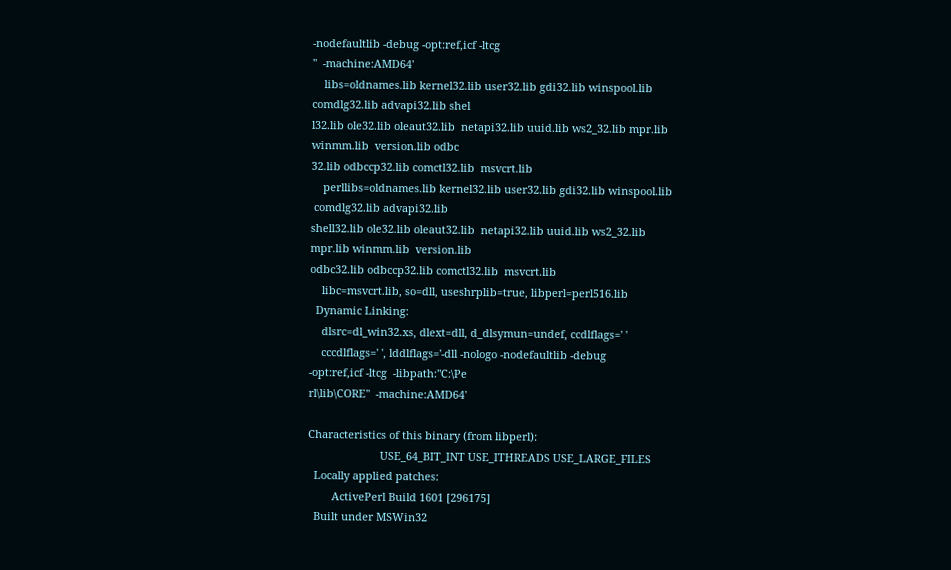-nodefaultlib -debug -opt:ref,icf -ltcg
"  -machine:AMD64'
    libs=oldnames.lib kernel32.lib user32.lib gdi32.lib winspool.lib
comdlg32.lib advapi32.lib shel
l32.lib ole32.lib oleaut32.lib  netapi32.lib uuid.lib ws2_32.lib mpr.lib
winmm.lib  version.lib odbc
32.lib odbccp32.lib comctl32.lib  msvcrt.lib
    perllibs=oldnames.lib kernel32.lib user32.lib gdi32.lib winspool.lib
 comdlg32.lib advapi32.lib
shell32.lib ole32.lib oleaut32.lib  netapi32.lib uuid.lib ws2_32.lib
mpr.lib winmm.lib  version.lib
odbc32.lib odbccp32.lib comctl32.lib  msvcrt.lib
    libc=msvcrt.lib, so=dll, useshrplib=true, libperl=perl516.lib
  Dynamic Linking:
    dlsrc=dl_win32.xs, dlext=dll, d_dlsymun=undef, ccdlflags=' '
    cccdlflags=' ', lddlflags='-dll -nologo -nodefaultlib -debug
-opt:ref,icf -ltcg  -libpath:"C:\Pe
rl\lib\CORE"  -machine:AMD64'

Characteristics of this binary (from libperl):
                        USE_64_BIT_INT USE_ITHREADS USE_LARGE_FILES
  Locally applied patches:
        ActivePerl Build 1601 [296175]
  Built under MSWin32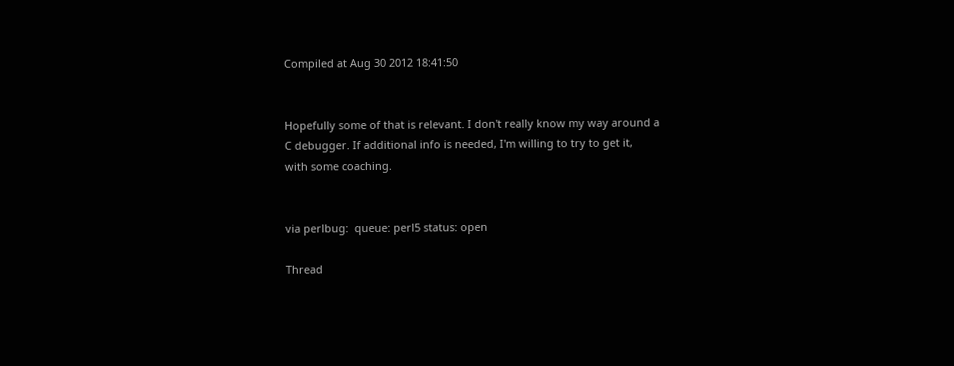Compiled at Aug 30 2012 18:41:50


Hopefully some of that is relevant. I don't really know my way around a
C debugger. If additional info is needed, I'm willing to try to get it,
with some coaching.


via perlbug:  queue: perl5 status: open

Thread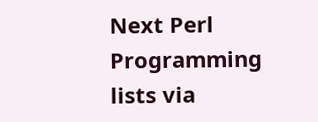Next Perl Programming lists via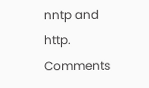nntp and http.
Comments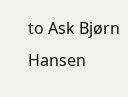to Ask Bjørn Hansen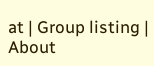at | Group listing | About